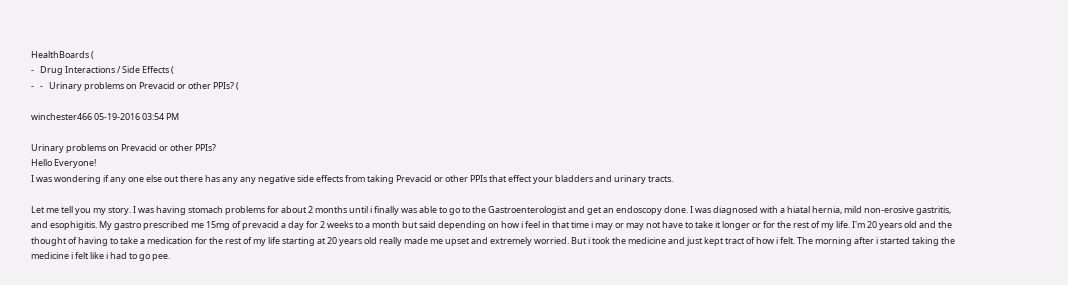HealthBoards (
-   Drug Interactions / Side Effects (
-   -   Urinary problems on Prevacid or other PPIs? (

winchester466 05-19-2016 03:54 PM

Urinary problems on Prevacid or other PPIs?
Hello Everyone!
I was wondering if any one else out there has any any negative side effects from taking Prevacid or other PPIs that effect your bladders and urinary tracts.

Let me tell you my story. I was having stomach problems for about 2 months until i finally was able to go to the Gastroenterologist and get an endoscopy done. I was diagnosed with a hiatal hernia, mild non-erosive gastritis, and esophigitis. My gastro prescribed me 15mg of prevacid a day for 2 weeks to a month but said depending on how i feel in that time i may or may not have to take it longer or for the rest of my life. I'm 20 years old and the thought of having to take a medication for the rest of my life starting at 20 years old really made me upset and extremely worried. But i took the medicine and just kept tract of how i felt. The morning after i started taking the medicine i felt like i had to go pee.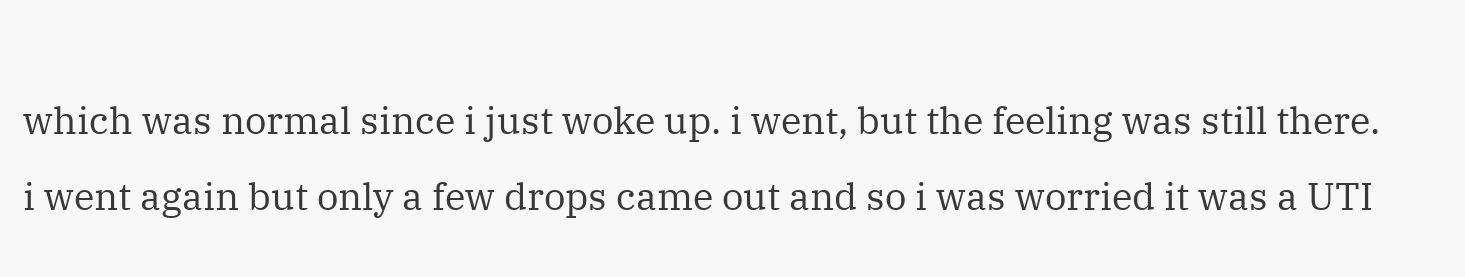which was normal since i just woke up. i went, but the feeling was still there. i went again but only a few drops came out and so i was worried it was a UTI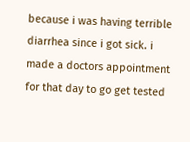because i was having terrible diarrhea since i got sick. i made a doctors appointment for that day to go get tested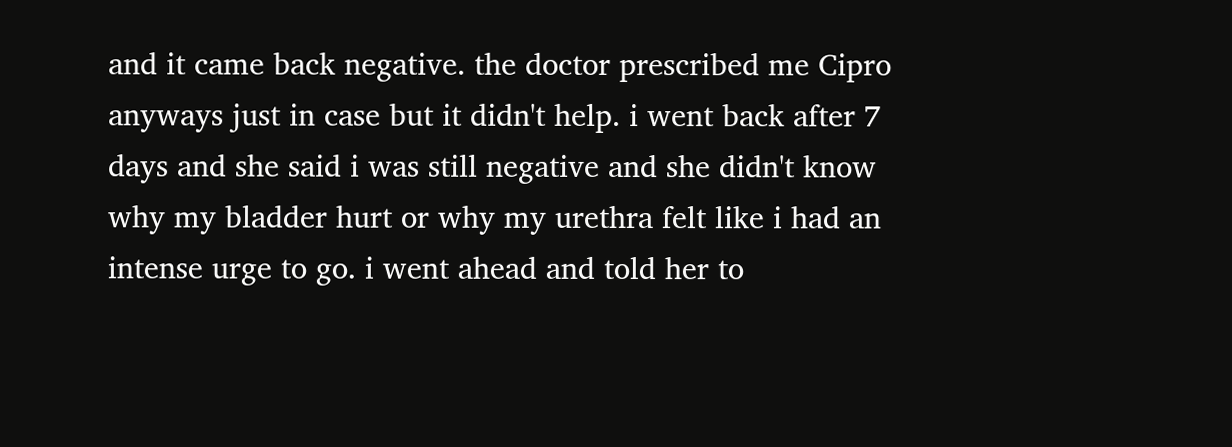and it came back negative. the doctor prescribed me Cipro anyways just in case but it didn't help. i went back after 7 days and she said i was still negative and she didn't know why my bladder hurt or why my urethra felt like i had an intense urge to go. i went ahead and told her to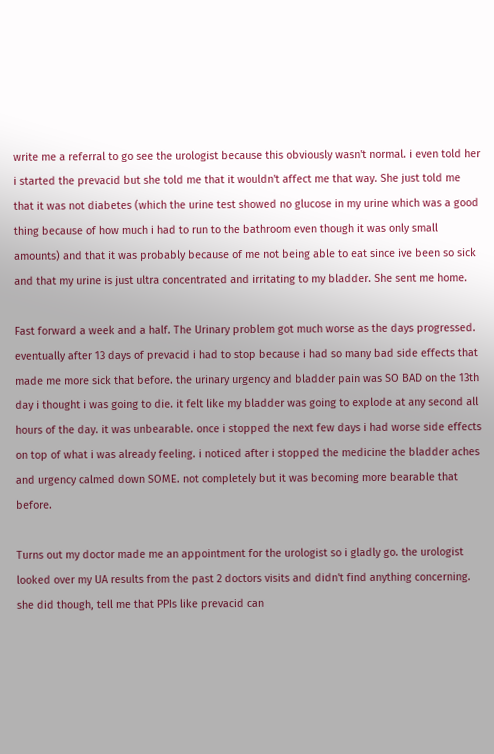write me a referral to go see the urologist because this obviously wasn't normal. i even told her i started the prevacid but she told me that it wouldn't affect me that way. She just told me that it was not diabetes (which the urine test showed no glucose in my urine which was a good thing because of how much i had to run to the bathroom even though it was only small amounts) and that it was probably because of me not being able to eat since ive been so sick and that my urine is just ultra concentrated and irritating to my bladder. She sent me home.

Fast forward a week and a half. The Urinary problem got much worse as the days progressed. eventually after 13 days of prevacid i had to stop because i had so many bad side effects that made me more sick that before. the urinary urgency and bladder pain was SO BAD on the 13th day i thought i was going to die. it felt like my bladder was going to explode at any second all hours of the day. it was unbearable. once i stopped the next few days i had worse side effects on top of what i was already feeling. i noticed after i stopped the medicine the bladder aches and urgency calmed down SOME. not completely but it was becoming more bearable that before.

Turns out my doctor made me an appointment for the urologist so i gladly go. the urologist looked over my UA results from the past 2 doctors visits and didn't find anything concerning. she did though, tell me that PPIs like prevacid can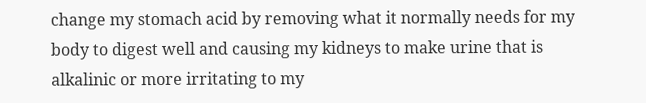change my stomach acid by removing what it normally needs for my body to digest well and causing my kidneys to make urine that is alkalinic or more irritating to my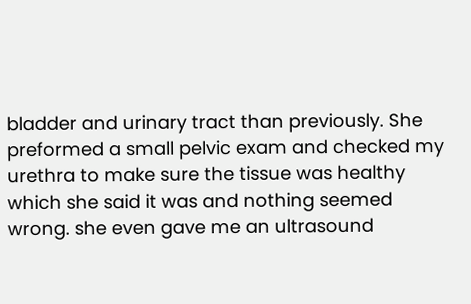bladder and urinary tract than previously. She preformed a small pelvic exam and checked my urethra to make sure the tissue was healthy which she said it was and nothing seemed wrong. she even gave me an ultrasound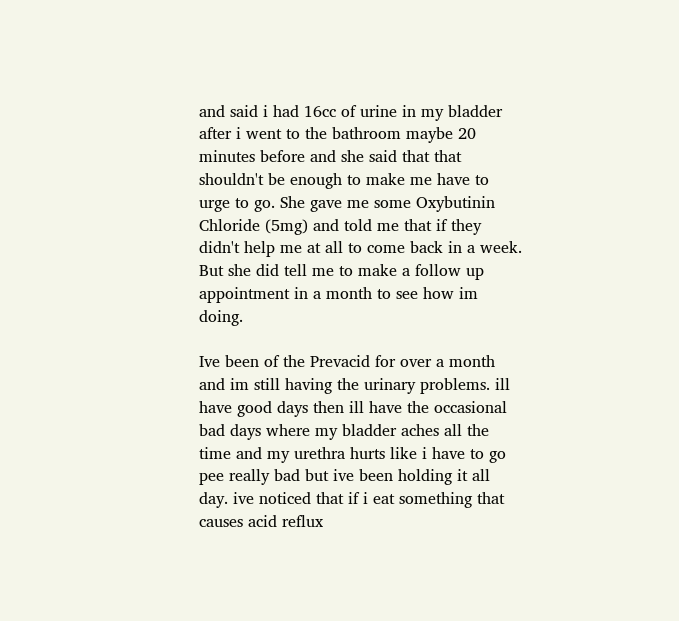and said i had 16cc of urine in my bladder after i went to the bathroom maybe 20 minutes before and she said that that shouldn't be enough to make me have to urge to go. She gave me some Oxybutinin Chloride (5mg) and told me that if they didn't help me at all to come back in a week. But she did tell me to make a follow up appointment in a month to see how im doing.

Ive been of the Prevacid for over a month and im still having the urinary problems. ill have good days then ill have the occasional bad days where my bladder aches all the time and my urethra hurts like i have to go pee really bad but ive been holding it all day. ive noticed that if i eat something that causes acid reflux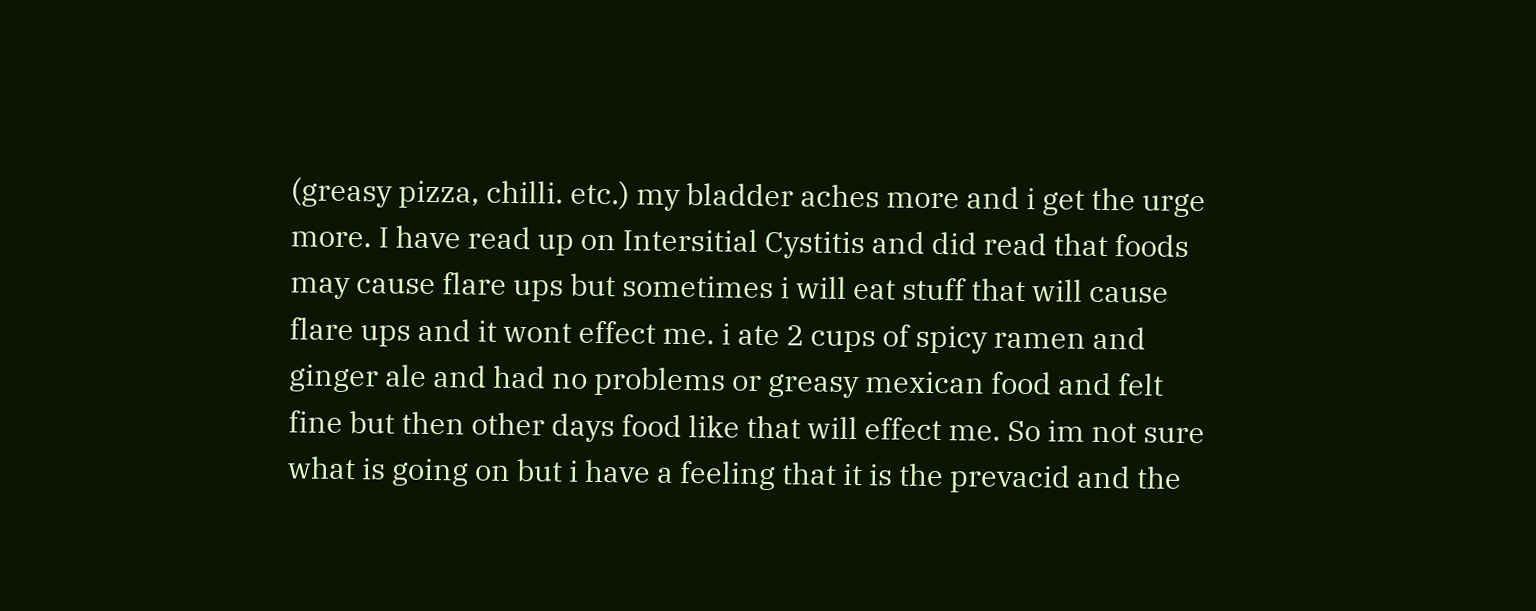(greasy pizza, chilli. etc.) my bladder aches more and i get the urge more. I have read up on Intersitial Cystitis and did read that foods may cause flare ups but sometimes i will eat stuff that will cause flare ups and it wont effect me. i ate 2 cups of spicy ramen and ginger ale and had no problems or greasy mexican food and felt fine but then other days food like that will effect me. So im not sure what is going on but i have a feeling that it is the prevacid and the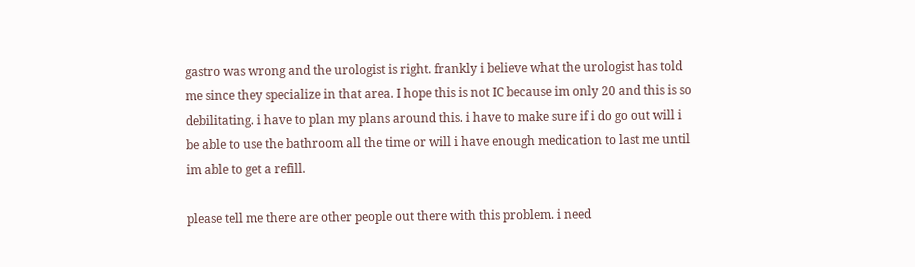gastro was wrong and the urologist is right. frankly i believe what the urologist has told me since they specialize in that area. I hope this is not IC because im only 20 and this is so debilitating. i have to plan my plans around this. i have to make sure if i do go out will i be able to use the bathroom all the time or will i have enough medication to last me until im able to get a refill.

please tell me there are other people out there with this problem. i need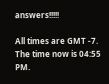answers!!!!!

All times are GMT -7. The time now is 04:55 PM.